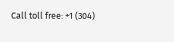Call toll free: +1 (304)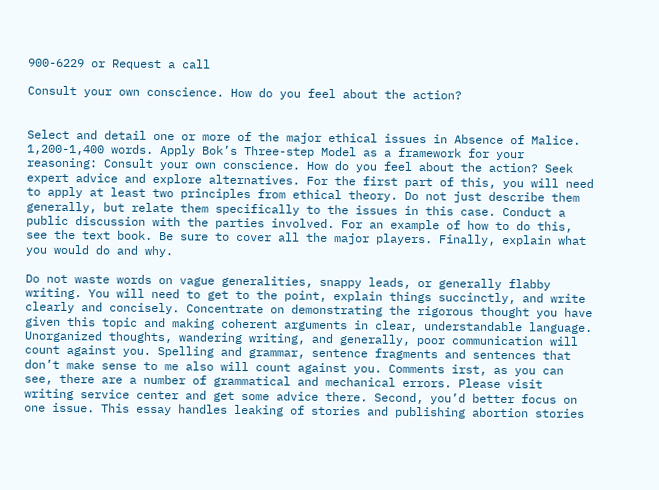900-6229 or Request a call

Consult your own conscience. How do you feel about the action?


Select and detail one or more of the major ethical issues in Absence of Malice. 1,200-1,400 words. Apply Bok’s Three-step Model as a framework for your reasoning: Consult your own conscience. How do you feel about the action? Seek expert advice and explore alternatives. For the first part of this, you will need to apply at least two principles from ethical theory. Do not just describe them generally, but relate them specifically to the issues in this case. Conduct a public discussion with the parties involved. For an example of how to do this, see the text book. Be sure to cover all the major players. Finally, explain what you would do and why.

Do not waste words on vague generalities, snappy leads, or generally flabby writing. You will need to get to the point, explain things succinctly, and write clearly and concisely. Concentrate on demonstrating the rigorous thought you have given this topic and making coherent arguments in clear, understandable language. Unorganized thoughts, wandering writing, and generally, poor communication will count against you. Spelling and grammar, sentence fragments and sentences that don’t make sense to me also will count against you. Comments irst, as you can see, there are a number of grammatical and mechanical errors. Please visit writing service center and get some advice there. Second, you’d better focus on one issue. This essay handles leaking of stories and publishing abortion stories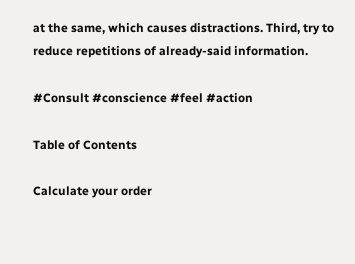at the same, which causes distractions. Third, try to reduce repetitions of already-said information.

#Consult #conscience #feel #action

Table of Contents

Calculate your order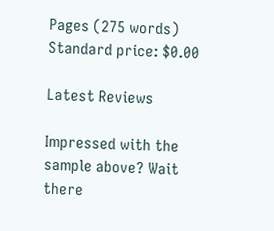Pages (275 words)
Standard price: $0.00

Latest Reviews

Impressed with the sample above? Wait there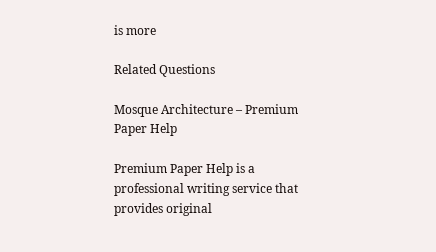is more

Related Questions

Mosque Architecture – Premium Paper Help

Premium Paper Help is a professional writing service that provides original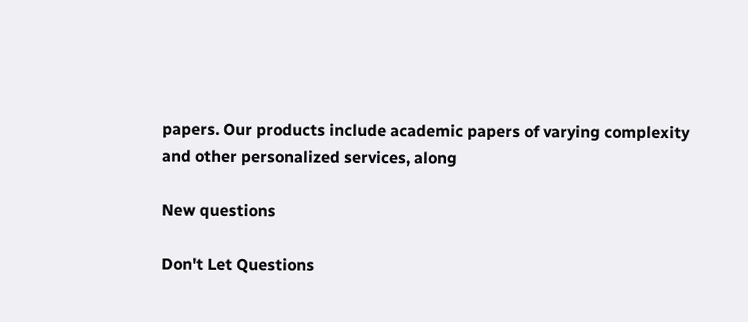papers. Our products include academic papers of varying complexity and other personalized services, along

New questions

Don't Let Questions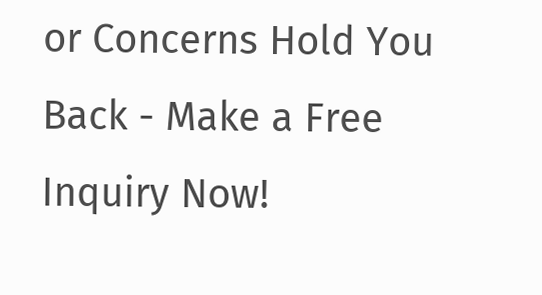or Concerns Hold You Back - Make a Free Inquiry Now!